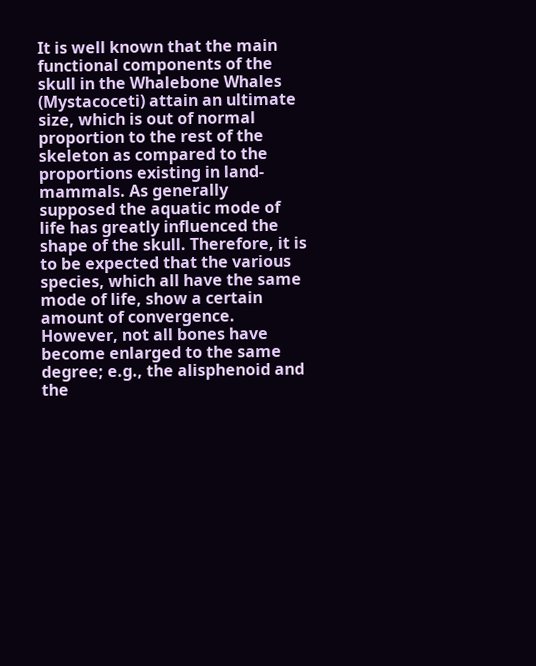It is well known that the main functional components of the skull in the Whalebone Whales (Mystacoceti) attain an ultimate size, which is out of normal proportion to the rest of the skeleton as compared to the proportions existing in land-mammals. As generally supposed the aquatic mode of life has greatly influenced the shape of the skull. Therefore, it is to be expected that the various species, which all have the same mode of life, show a certain amount of convergence. However, not all bones have become enlarged to the same degree; e.g., the alisphenoid and the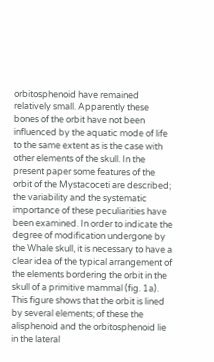orbitosphenoid have remained relatively small. Apparently these bones of the orbit have not been influenced by the aquatic mode of life to the same extent as is the case with other elements of the skull. In the present paper some features of the orbit of the Mystacoceti are described; the variability and the systematic importance of these peculiarities have been examined. In order to indicate the degree of modification undergone by the Whale skull, it is necessary to have a clear idea of the typical arrangement of the elements bordering the orbit in the skull of a primitive mammal (fig. 1a). This figure shows that the orbit is lined by several elements; of these the alisphenoid and the orbitosphenoid lie in the lateral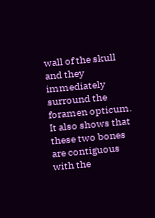wall of the skull and they immediately surround the foramen opticum. It also shows that these two bones are contiguous with the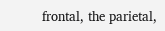frontal, the parietal,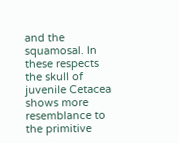and the squamosal. In these respects the skull of juvenile Cetacea shows more resemblance to the primitive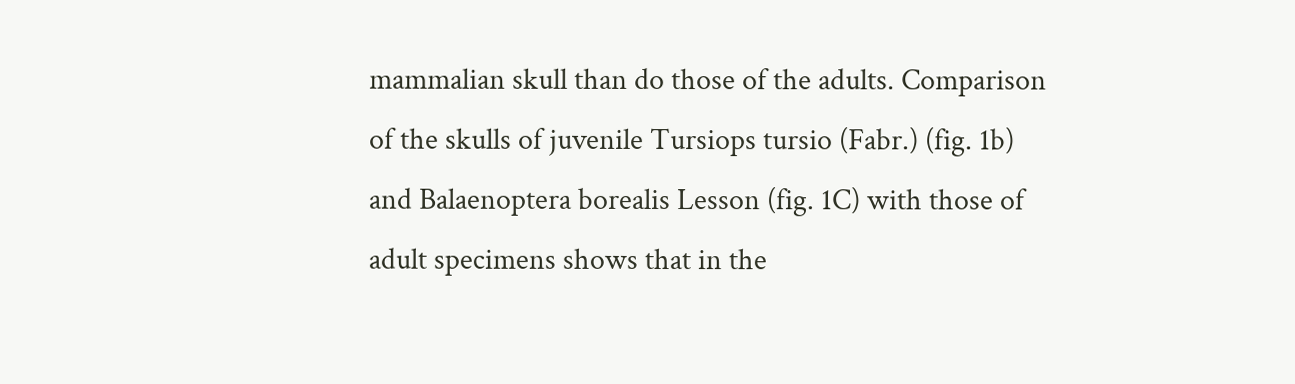mammalian skull than do those of the adults. Comparison of the skulls of juvenile Tursiops tursio (Fabr.) (fig. 1b) and Balaenoptera borealis Lesson (fig. 1C) with those of adult specimens shows that in the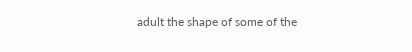adult the shape of some of the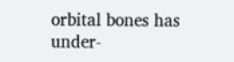orbital bones has under-